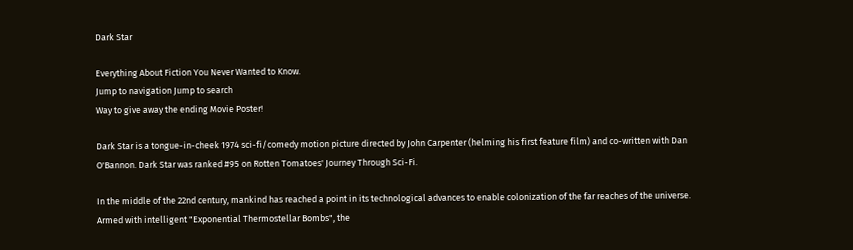Dark Star

Everything About Fiction You Never Wanted to Know.
Jump to navigation Jump to search
Way to give away the ending Movie Poster!

Dark Star is a tongue-in-cheek 1974 sci-fi/comedy motion picture directed by John Carpenter (helming his first feature film) and co-written with Dan O'Bannon. Dark Star was ranked #95 on Rotten Tomatoes' Journey Through Sci-Fi.

In the middle of the 22nd century, mankind has reached a point in its technological advances to enable colonization of the far reaches of the universe. Armed with intelligent "Exponential Thermostellar Bombs", the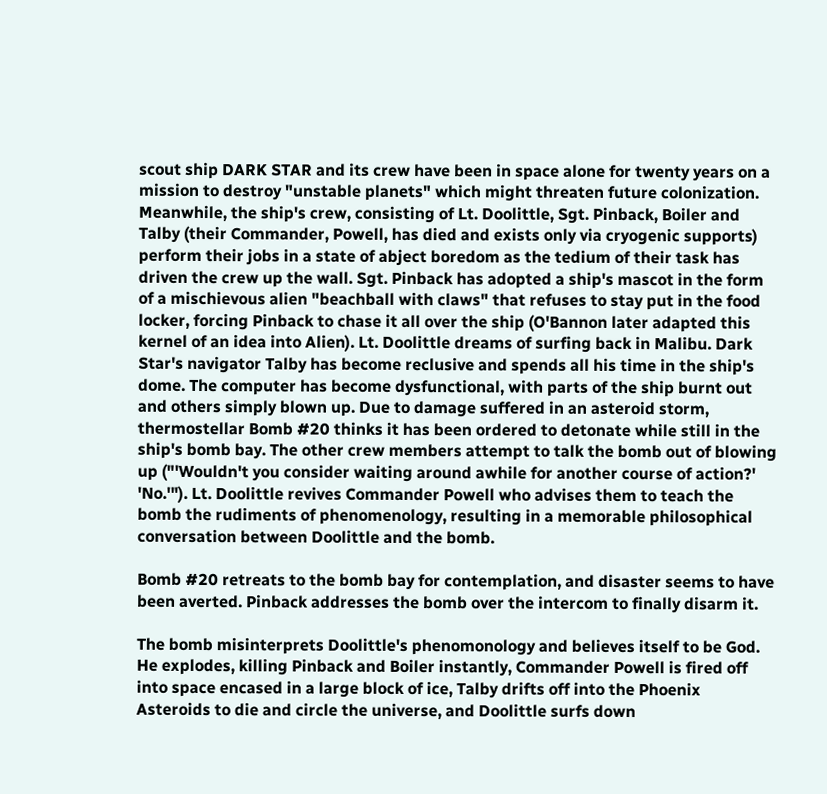scout ship DARK STAR and its crew have been in space alone for twenty years on a mission to destroy "unstable planets" which might threaten future colonization. Meanwhile, the ship's crew, consisting of Lt. Doolittle, Sgt. Pinback, Boiler and Talby (their Commander, Powell, has died and exists only via cryogenic supports) perform their jobs in a state of abject boredom as the tedium of their task has driven the crew up the wall. Sgt. Pinback has adopted a ship's mascot in the form of a mischievous alien "beachball with claws" that refuses to stay put in the food locker, forcing Pinback to chase it all over the ship (O'Bannon later adapted this kernel of an idea into Alien). Lt. Doolittle dreams of surfing back in Malibu. Dark Star's navigator Talby has become reclusive and spends all his time in the ship's dome. The computer has become dysfunctional, with parts of the ship burnt out and others simply blown up. Due to damage suffered in an asteroid storm, thermostellar Bomb #20 thinks it has been ordered to detonate while still in the ship's bomb bay. The other crew members attempt to talk the bomb out of blowing up ("'Wouldn't you consider waiting around awhile for another course of action?' 'No.'"). Lt. Doolittle revives Commander Powell who advises them to teach the bomb the rudiments of phenomenology, resulting in a memorable philosophical conversation between Doolittle and the bomb.

Bomb #20 retreats to the bomb bay for contemplation, and disaster seems to have been averted. Pinback addresses the bomb over the intercom to finally disarm it.

The bomb misinterprets Doolittle's phenomonology and believes itself to be God. He explodes, killing Pinback and Boiler instantly, Commander Powell is fired off into space encased in a large block of ice, Talby drifts off into the Phoenix Asteroids to die and circle the universe, and Doolittle surfs down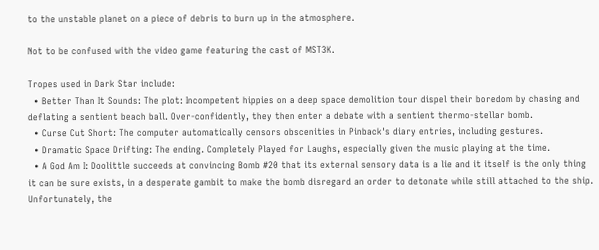to the unstable planet on a piece of debris to burn up in the atmosphere.

Not to be confused with the video game featuring the cast of MST3K.

Tropes used in Dark Star include:
  • Better Than It Sounds: The plot: Incompetent hippies on a deep space demolition tour dispel their boredom by chasing and deflating a sentient beach ball. Over-confidently, they then enter a debate with a sentient thermo-stellar bomb.
  • Curse Cut Short: The computer automatically censors obscenities in Pinback's diary entries, including gestures.
  • Dramatic Space Drifting: The ending. Completely Played for Laughs, especially given the music playing at the time.
  • A God Am I: Doolittle succeeds at convincing Bomb #20 that its external sensory data is a lie and it itself is the only thing it can be sure exists, in a desperate gambit to make the bomb disregard an order to detonate while still attached to the ship. Unfortunately, the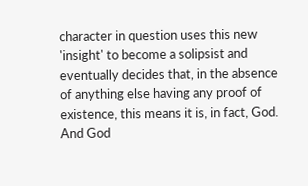character in question uses this new 'insight' to become a solipsist and eventually decides that, in the absence of anything else having any proof of existence, this means it is, in fact, God. And God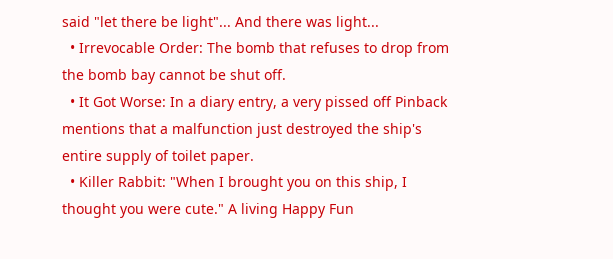said "let there be light"... And there was light...
  • Irrevocable Order: The bomb that refuses to drop from the bomb bay cannot be shut off.
  • It Got Worse: In a diary entry, a very pissed off Pinback mentions that a malfunction just destroyed the ship's entire supply of toilet paper.
  • Killer Rabbit: "When I brought you on this ship, I thought you were cute." A living Happy Fun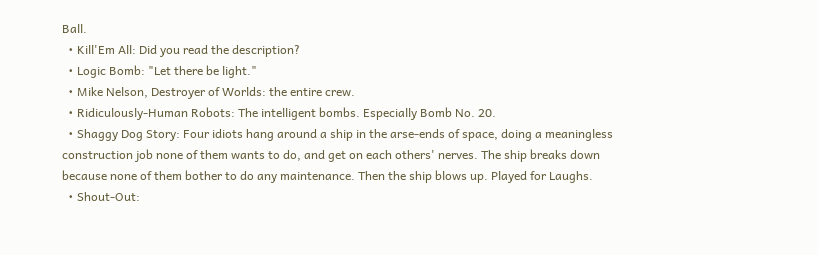Ball.
  • Kill'Em All: Did you read the description?
  • Logic Bomb: "Let there be light."
  • Mike Nelson, Destroyer of Worlds: the entire crew.
  • Ridiculously-Human Robots: The intelligent bombs. Especially Bomb No. 20.
  • Shaggy Dog Story: Four idiots hang around a ship in the arse-ends of space, doing a meaningless construction job none of them wants to do, and get on each others' nerves. The ship breaks down because none of them bother to do any maintenance. Then the ship blows up. Played for Laughs.
  • Shout-Out: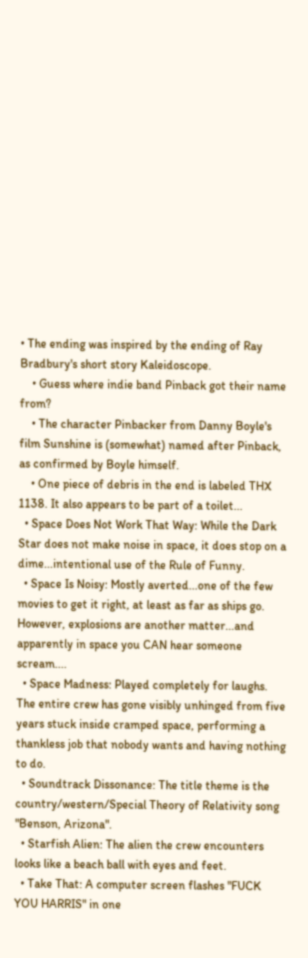• The ending was inspired by the ending of Ray Bradbury's short story Kaleidoscope.
    • Guess where indie band Pinback got their name from?
    • The character Pinbacker from Danny Boyle's film Sunshine is (somewhat) named after Pinback, as confirmed by Boyle himself.
    • One piece of debris in the end is labeled THX 1138. It also appears to be part of a toilet...
  • Space Does Not Work That Way: While the Dark Star does not make noise in space, it does stop on a dime...intentional use of the Rule of Funny.
  • Space Is Noisy: Mostly averted...one of the few movies to get it right, at least as far as ships go. However, explosions are another matter...and apparently in space you CAN hear someone scream....
  • Space Madness: Played completely for laughs. The entire crew has gone visibly unhinged from five years stuck inside cramped space, performing a thankless job that nobody wants and having nothing to do.
  • Soundtrack Dissonance: The title theme is the country/western/Special Theory of Relativity song "Benson, Arizona".
  • Starfish Alien: The alien the crew encounters looks like a beach ball with eyes and feet.
  • Take That: A computer screen flashes "FUCK YOU HARRIS" in one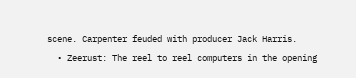scene. Carpenter feuded with producer Jack Harris.
  • Zeerust: The reel to reel computers in the opening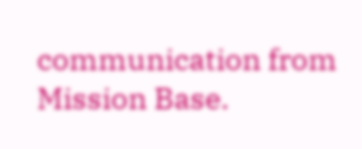communication from Mission Base.